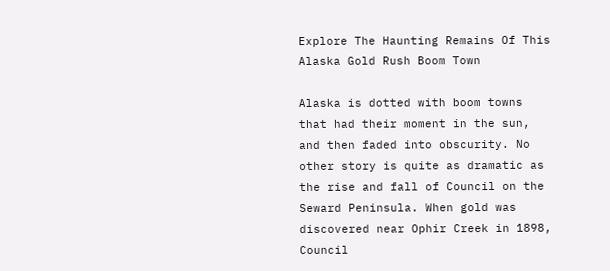Explore The Haunting Remains Of This Alaska Gold Rush Boom Town

Alaska is dotted with boom towns that had their moment in the sun, and then faded into obscurity. No other story is quite as dramatic as the rise and fall of Council on the Seward Peninsula. When gold was discovered near Ophir Creek in 1898, Council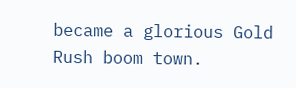became a glorious Gold Rush boom town.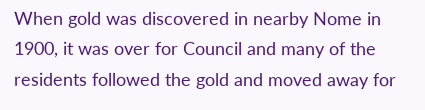When gold was discovered in nearby Nome in 1900, it was over for Council and many of the residents followed the gold and moved away for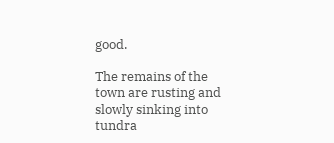good.

The remains of the town are rusting and slowly sinking into tundra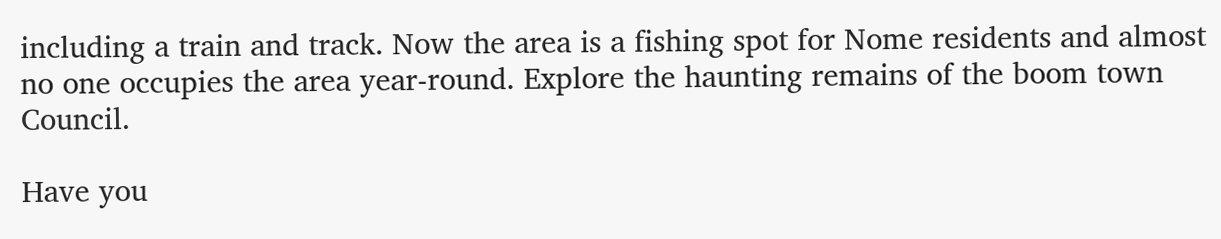including a train and track. Now the area is a fishing spot for Nome residents and almost no one occupies the area year-round. Explore the haunting remains of the boom town Council.

Have you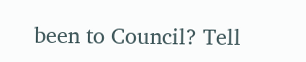been to Council? Tell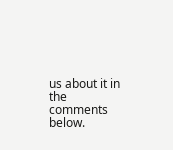us about it in the comments below.